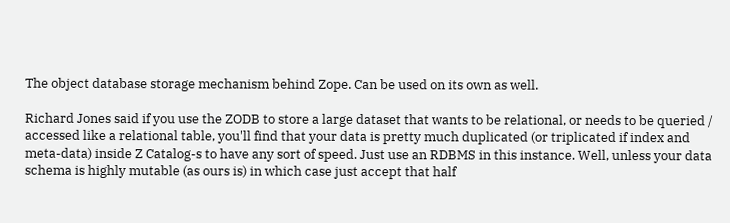The object database storage mechanism behind Zope. Can be used on its own as well.

Richard Jones said if you use the ZODB to store a large dataset that wants to be relational, or needs to be queried / accessed like a relational table, you'll find that your data is pretty much duplicated (or triplicated if index and meta-data) inside Z Catalog-s to have any sort of speed. Just use an RDBMS in this instance. Well, unless your data schema is highly mutable (as ours is) in which case just accept that half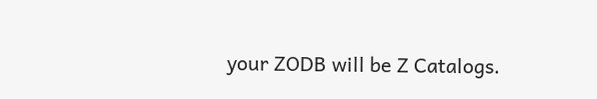your ZODB will be Z Catalogs.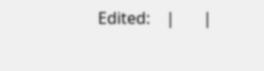Edited:    |       |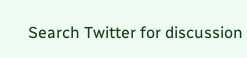Search Twitter for discussion